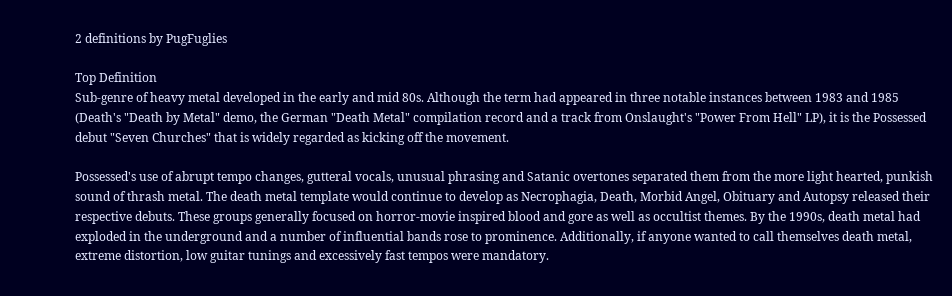2 definitions by PugFuglies

Top Definition
Sub-genre of heavy metal developed in the early and mid 80s. Although the term had appeared in three notable instances between 1983 and 1985 (Death's "Death by Metal" demo, the German "Death Metal" compilation record and a track from Onslaught's "Power From Hell" LP), it is the Possessed debut "Seven Churches" that is widely regarded as kicking off the movement.

Possessed's use of abrupt tempo changes, gutteral vocals, unusual phrasing and Satanic overtones separated them from the more light hearted, punkish sound of thrash metal. The death metal template would continue to develop as Necrophagia, Death, Morbid Angel, Obituary and Autopsy released their respective debuts. These groups generally focused on horror-movie inspired blood and gore as well as occultist themes. By the 1990s, death metal had exploded in the underground and a number of influential bands rose to prominence. Additionally, if anyone wanted to call themselves death metal, extreme distortion, low guitar tunings and excessively fast tempos were mandatory.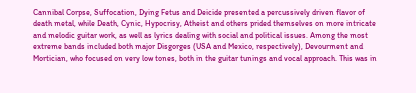Cannibal Corpse, Suffocation, Dying Fetus and Deicide presented a percussively driven flavor of death metal, while Death, Cynic, Hypocrisy, Atheist and others prided themselves on more intricate and melodic guitar work, as well as lyrics dealing with social and political issues. Among the most extreme bands included both major Disgorges (USA and Mexico, respectively), Devourment and Mortician, who focused on very low tones, both in the guitar tunings and vocal approach. This was in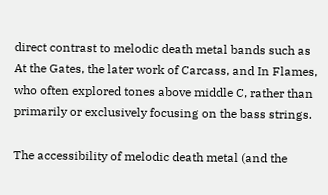direct contrast to melodic death metal bands such as At the Gates, the later work of Carcass, and In Flames, who often explored tones above middle C, rather than primarily or exclusively focusing on the bass strings.

The accessibility of melodic death metal (and the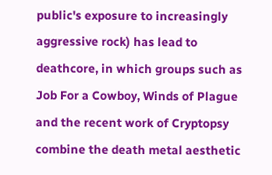public's exposure to increasingly aggressive rock) has lead to deathcore, in which groups such as Job For a Cowboy, Winds of Plague and the recent work of Cryptopsy combine the death metal aesthetic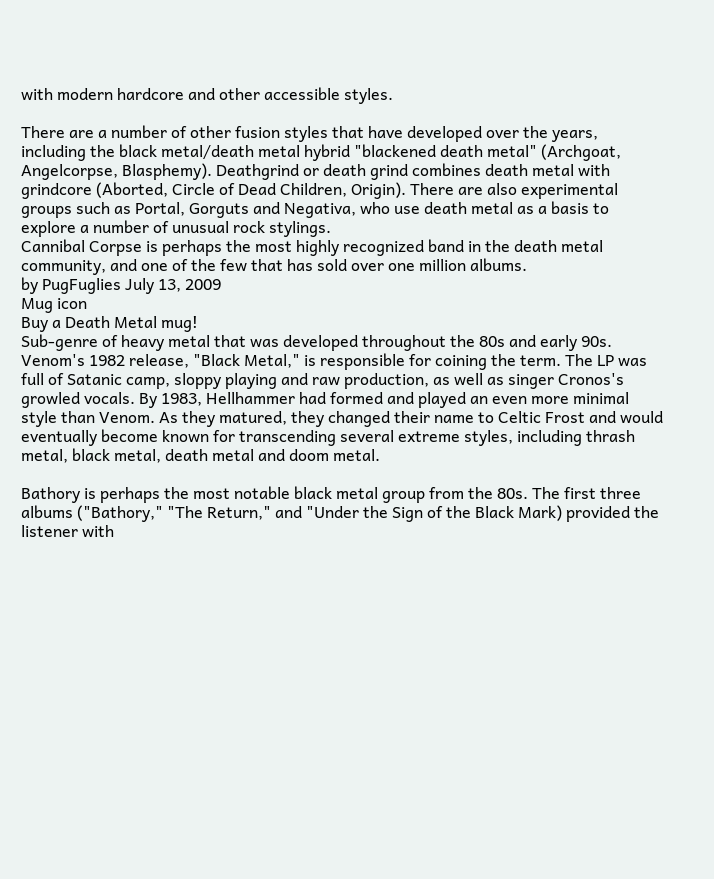with modern hardcore and other accessible styles.

There are a number of other fusion styles that have developed over the years, including the black metal/death metal hybrid "blackened death metal" (Archgoat, Angelcorpse, Blasphemy). Deathgrind or death grind combines death metal with grindcore (Aborted, Circle of Dead Children, Origin). There are also experimental groups such as Portal, Gorguts and Negativa, who use death metal as a basis to explore a number of unusual rock stylings.
Cannibal Corpse is perhaps the most highly recognized band in the death metal community, and one of the few that has sold over one million albums.
by PugFuglies July 13, 2009
Mug icon
Buy a Death Metal mug!
Sub-genre of heavy metal that was developed throughout the 80s and early 90s. Venom's 1982 release, "Black Metal," is responsible for coining the term. The LP was full of Satanic camp, sloppy playing and raw production, as well as singer Cronos's growled vocals. By 1983, Hellhammer had formed and played an even more minimal style than Venom. As they matured, they changed their name to Celtic Frost and would eventually become known for transcending several extreme styles, including thrash metal, black metal, death metal and doom metal.

Bathory is perhaps the most notable black metal group from the 80s. The first three albums ("Bathory," "The Return," and "Under the Sign of the Black Mark) provided the listener with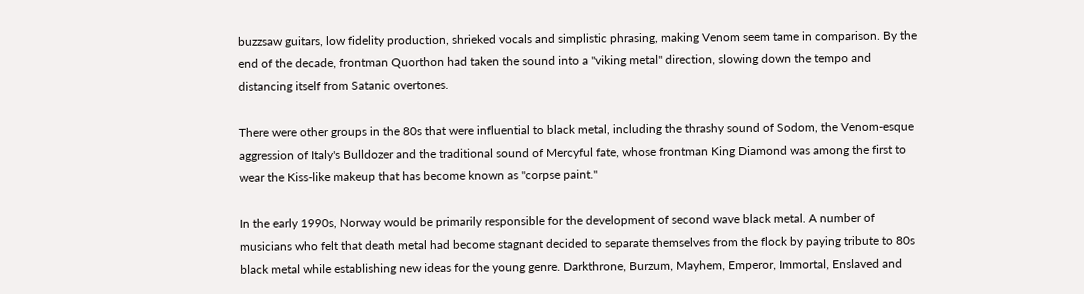buzzsaw guitars, low fidelity production, shrieked vocals and simplistic phrasing, making Venom seem tame in comparison. By the end of the decade, frontman Quorthon had taken the sound into a "viking metal" direction, slowing down the tempo and distancing itself from Satanic overtones.

There were other groups in the 80s that were influential to black metal, including the thrashy sound of Sodom, the Venom-esque aggression of Italy's Bulldozer and the traditional sound of Mercyful fate, whose frontman King Diamond was among the first to wear the Kiss-like makeup that has become known as "corpse paint."

In the early 1990s, Norway would be primarily responsible for the development of second wave black metal. A number of musicians who felt that death metal had become stagnant decided to separate themselves from the flock by paying tribute to 80s black metal while establishing new ideas for the young genre. Darkthrone, Burzum, Mayhem, Emperor, Immortal, Enslaved and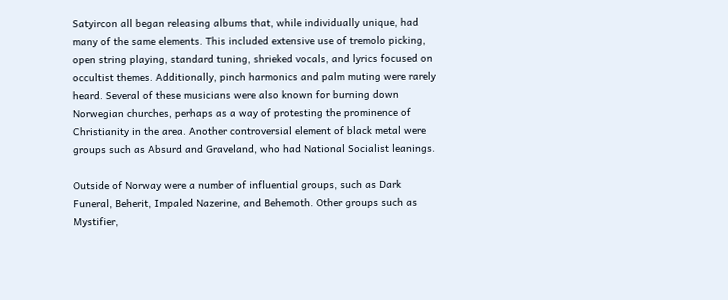Satyircon all began releasing albums that, while individually unique, had many of the same elements. This included extensive use of tremolo picking, open string playing, standard tuning, shrieked vocals, and lyrics focused on occultist themes. Additionally, pinch harmonics and palm muting were rarely heard. Several of these musicians were also known for burning down Norwegian churches, perhaps as a way of protesting the prominence of Christianity in the area. Another controversial element of black metal were groups such as Absurd and Graveland, who had National Socialist leanings.

Outside of Norway were a number of influential groups, such as Dark Funeral, Beherit, Impaled Nazerine, and Behemoth. Other groups such as Mystifier,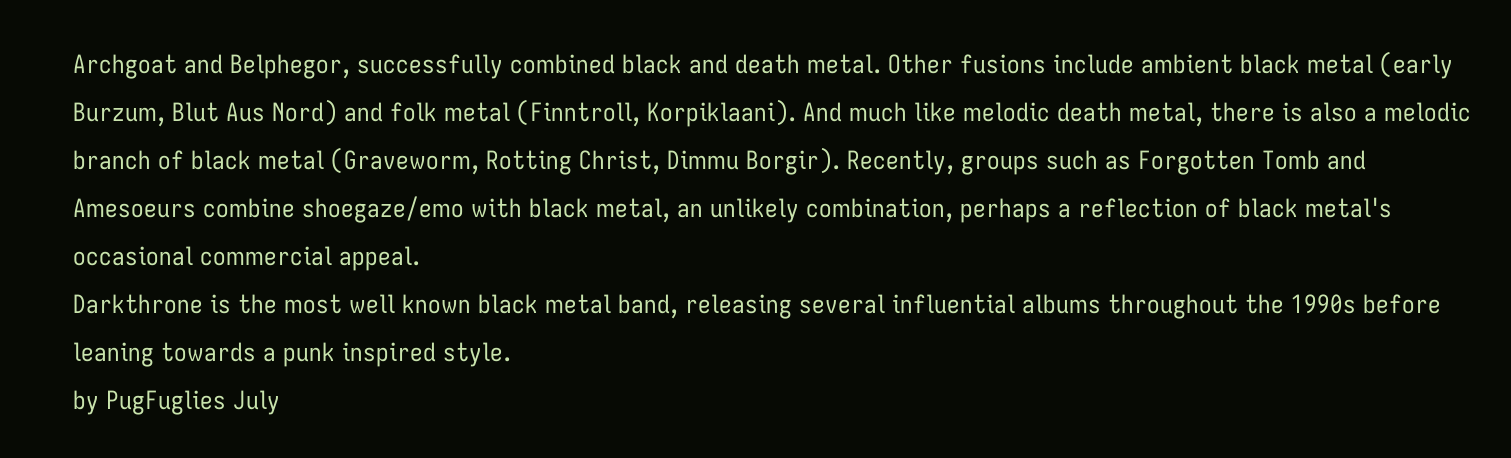Archgoat and Belphegor, successfully combined black and death metal. Other fusions include ambient black metal (early Burzum, Blut Aus Nord) and folk metal (Finntroll, Korpiklaani). And much like melodic death metal, there is also a melodic branch of black metal (Graveworm, Rotting Christ, Dimmu Borgir). Recently, groups such as Forgotten Tomb and Amesoeurs combine shoegaze/emo with black metal, an unlikely combination, perhaps a reflection of black metal's occasional commercial appeal.
Darkthrone is the most well known black metal band, releasing several influential albums throughout the 1990s before leaning towards a punk inspired style.
by PugFuglies July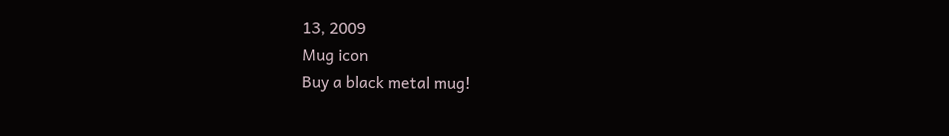13, 2009
Mug icon
Buy a black metal mug!